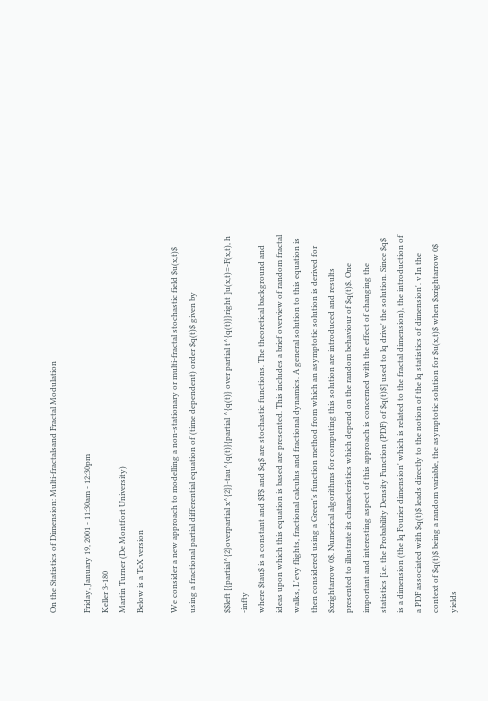On the Statistics of Dimension: Multi-fractalsand Fractal Modulation

Friday, January 19, 2001 - 11:30am - 12:30pm
Keller 3-180
Martin Turner (De Montfort University)
Below is a TeX version

We consider a new approach to modelling a non-stationary or multi-fractal stochastic field $u(x,t)$ using a fractional partial differential equation of (time dependent) order $q(t)$ given by

$$left [{partial^{2}overpartial x^{2}}-tau^{q(t)}{partial ^{q(t)} over partial t^{q(t)}}right ]u(x,t)=-F(x,t), h -infty
where $tau$ is a constant and $F$ and $q$ are stochastic functions. The theoretical background and ideas upon which this equation is based are presented. This includes a brief overview of random fractal walks, L'evy flights, fractional calculus and fractional dynamics. A general solution to this equation is then considered using a Green's function method from which an asymptotic solution is derived for $xrightarrow 0$. Numerical algorithms for computing this solution are introduced and results presented to illustrate its characteristics which depend on the random behaviour of $q(t)$. One important and interesting aspect of this approach is concerned with the effect of changing the statistics [i.e. the Probability Density Function (PDF) of $q(t)$] used to lq drive' the solution. Since $q$ is a dimension (the lq Fourier dimension' which is related to the fractal dimension), the introduction of a PDF associated with $q(t)$ leads directly to the notion of the lq statistics of dimension'. v In the context of $q(t)$ being a random variable, the asymptotic solution for $u(x,t)$ when $xrightarrow 0$ yields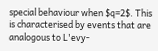special behaviour when $q=2$. This is characterised by events that are analogous to L'evy-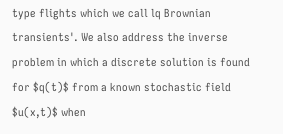type flights which we call lq Brownian transients'. We also address the inverse problem in which a discrete solution is found for $q(t)$ from a known stochastic field $u(x,t)$ when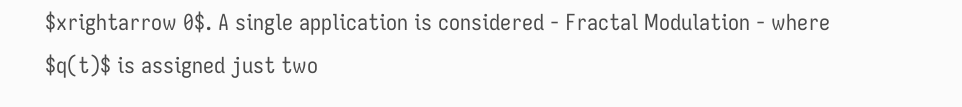$xrightarrow 0$. A single application is considered - Fractal Modulation - where $q(t)$ is assigned just two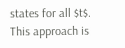states for all $t$. This approach is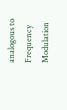analogous to Frequency Modulation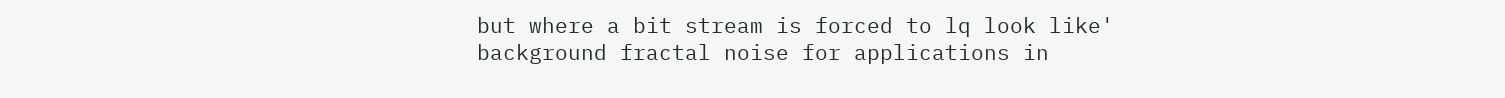but where a bit stream is forced to lq look like' background fractal noise for applications in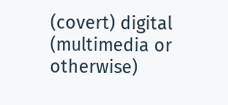(covert) digital (multimedia or otherwise)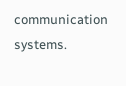communication systems.